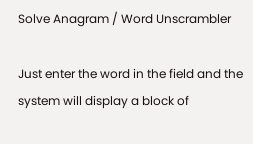Solve Anagram / Word Unscrambler

Just enter the word in the field and the system will display a block of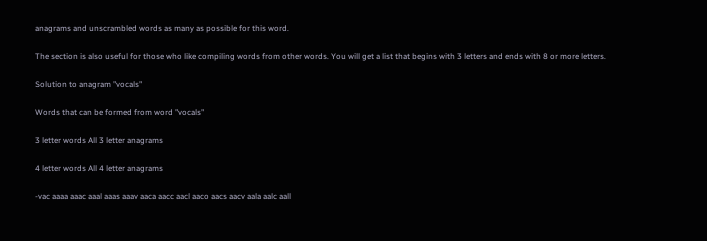anagrams and unscrambled words as many as possible for this word.

The section is also useful for those who like compiling words from other words. You will get a list that begins with 3 letters and ends with 8 or more letters.

Solution to anagram "vocals"

Words that can be formed from word "vocals"

3 letter words All 3 letter anagrams

4 letter words All 4 letter anagrams

-vac aaaa aaac aaal aaas aaav aaca aacc aacl aaco aacs aacv aala aalc aall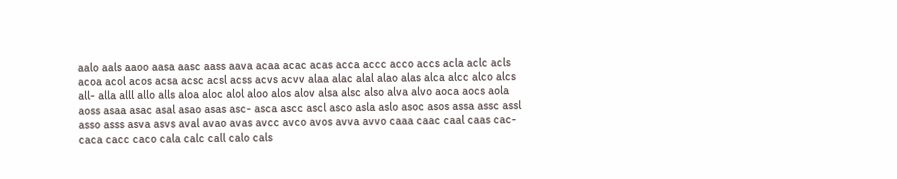aalo aals aaoo aasa aasc aass aava acaa acac acas acca accc acco accs acla aclc acls acoa acol acos acsa acsc acsl acss acvs acvv alaa alac alal alao alas alca alcc alco alcs all- alla alll allo alls aloa aloc alol aloo alos alov alsa alsc also alva alvo aoca aocs aola aoss asaa asac asal asao asas asc- asca ascc ascl asco asla aslo asoc asos assa assc assl asso asss asva asvs aval avao avas avcc avco avos avva avvo caaa caac caal caas cac- caca cacc caco cala calc call calo cals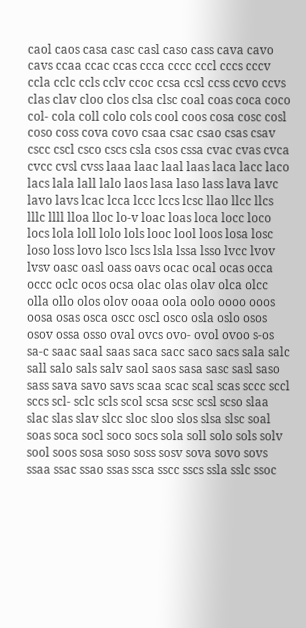caol caos casa casc casl caso cass cava cavo cavs ccaa ccac ccas ccca cccc cccl cccs cccv ccla cclc ccls cclv ccoc ccsa ccsl ccss ccvo ccvs clas clav cloo clos clsa clsc coal coas coca coco col- cola coll colo cols cool coos cosa cosc cosl coso coss cova covo csaa csac csao csas csav cscc cscl csco cscs csla csos cssa cvac cvas cvca cvcc cvsl cvss laaa laac laal laas laca lacc laco lacs lala lall lalo laos lasa laso lass lava lavc lavo lavs lcac lcca lccc lccs lcsc llao llcc llcs lllc llll lloa lloc lo-v loac loas loca locc loco locs lola loll lolo lols looc lool loos losa losc loso loss lovo lsco lscs lsla lssa lsso lvcc lvov lvsv oasc oasl oass oavs ocac ocal ocas occa occc oclc ocos ocsa olac olas olav olca olcc olla ollo olos olov ooaa oola oolo oooo ooos oosa osas osca oscc oscl osco osla oslo osos osov ossa osso oval ovcs ovo- ovol ovoo s-os sa-c saac saal saas saca sacc saco sacs sala salc sall salo sals salv saol saos sasa sasc sasl saso sass sava savo savs scaa scac scal scas sccc sccl sccs scl- sclc scls scol scsa scsc scsl scso slaa slac slas slav slcc sloc sloo slos slsa slsc soal soas soca socl soco socs sola soll solo sols solv sool soos sosa soso soss sosv sova sovo sovs ssaa ssac ssao ssas ssca sscc sscs ssla sslc ssoc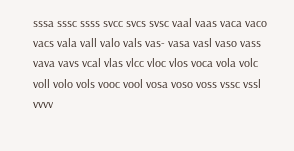sssa sssc ssss svcc svcs svsc vaal vaas vaca vaco vacs vala vall valo vals vas- vasa vasl vaso vass vava vavs vcal vlas vlcc vloc vlos voca vola volc voll volo vols vooc vool vosa voso voss vssc vssl vvvv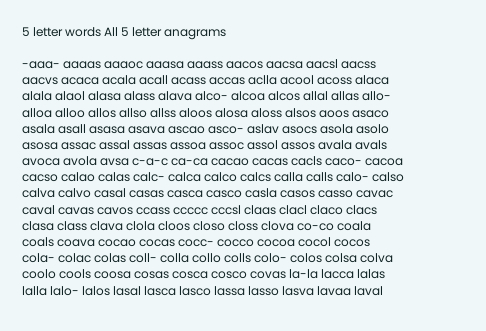5 letter words All 5 letter anagrams

-aaa- aaaas aaaoc aaasa aaass aacos aacsa aacsl aacss aacvs acaca acala acall acass accas aclla acool acoss alaca alala alaol alasa alass alava alco- alcoa alcos allal allas allo- alloa alloo allos allso allss aloos alosa aloss alsos aoos asaco asala asall asasa asava ascao asco- aslav asocs asola asolo asosa assac assal assas assoa assoc assol assos avala avals avoca avola avsa c-a-c ca-ca cacao cacas cacls caco- cacoa cacso calao calas calc- calca calco calcs calla calls calo- calso calva calvo casal casas casca casco casla casos casso cavac caval cavas cavos ccass ccccc cccsl claas clacl claco clacs clasa class clava clola cloos closo closs clova co-co coala coals coava cocao cocas cocc- cocco cocoa cocol cocos cola- colac colas coll- colla collo colls colo- colos colsa colva coolo cools coosa cosas cosca cosco covas la-la lacca lalas lalla lalo- lalos lasal lasca lasco lassa lasso lasva lavaa laval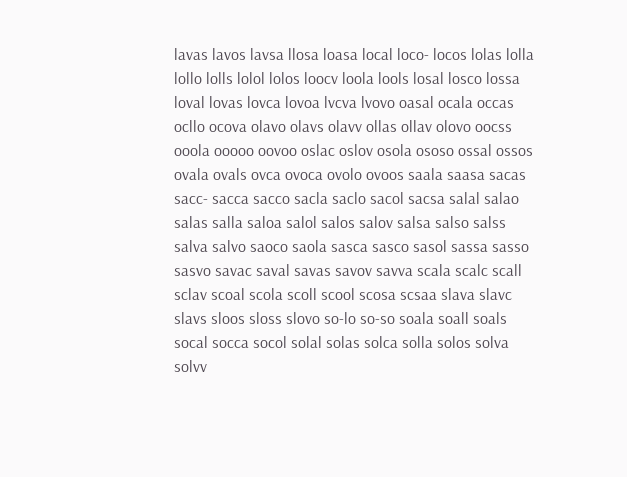lavas lavos lavsa llosa loasa local loco- locos lolas lolla lollo lolls lolol lolos loocv loola lools losal losco lossa loval lovas lovca lovoa lvcva lvovo oasal ocala occas ocllo ocova olavo olavs olavv ollas ollav olovo oocss ooola ooooo oovoo oslac oslov osola ososo ossal ossos ovala ovals ovca ovoca ovolo ovoos saala saasa sacas sacc- sacca sacco sacla saclo sacol sacsa salal salao salas salla saloa salol salos salov salsa salso salss salva salvo saoco saola sasca sasco sasol sassa sasso sasvo savac saval savas savov savva scala scalc scall sclav scoal scola scoll scool scosa scsaa slava slavc slavs sloos sloss slovo so-lo so-so soala soall soals socal socca socol solal solas solca solla solos solva solvv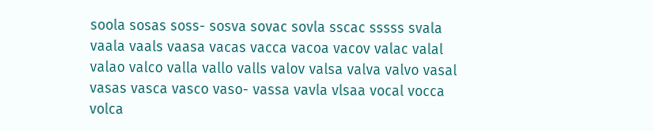soola sosas soss- sosva sovac sovla sscac sssss svala vaala vaals vaasa vacas vacca vacoa vacov valac valal valao valco valla vallo valls valov valsa valva valvo vasal vasas vasca vasco vaso- vassa vavla vlsaa vocal vocca volca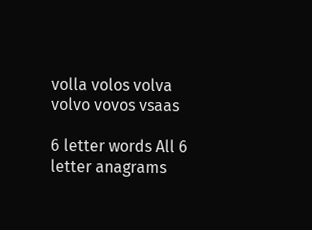volla volos volva volvo vovos vsaas

6 letter words All 6 letter anagrams